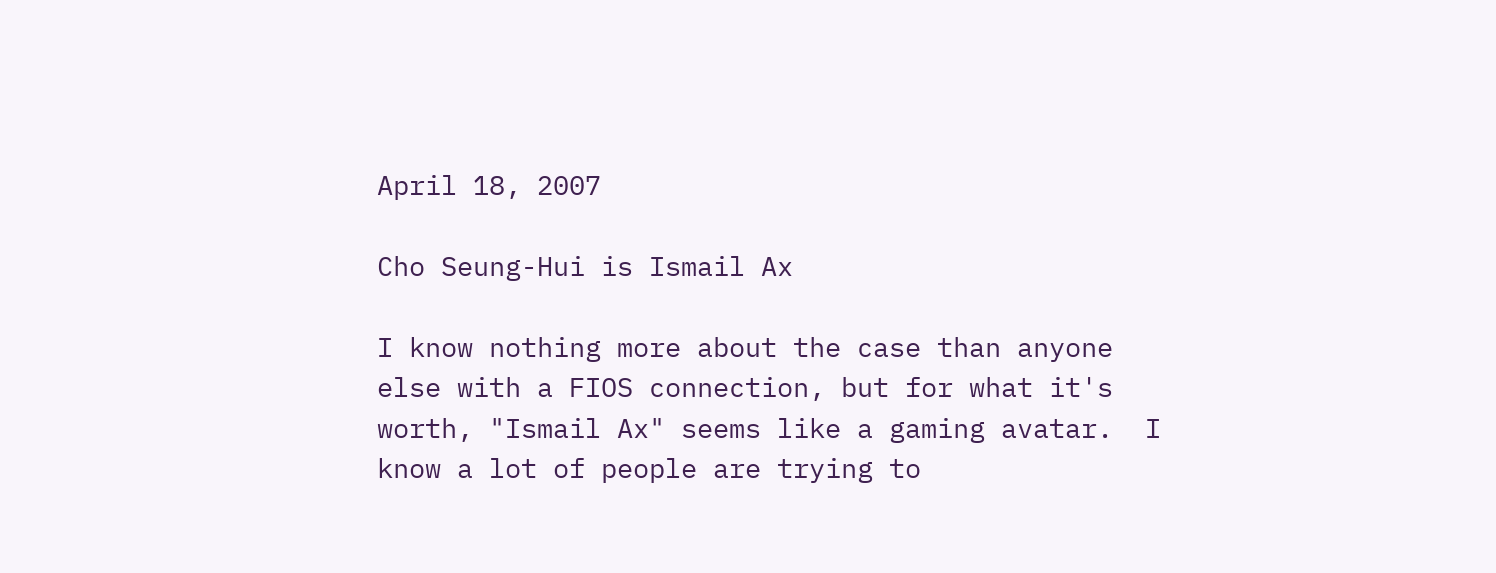April 18, 2007

Cho Seung-Hui is Ismail Ax

I know nothing more about the case than anyone else with a FIOS connection, but for what it's worth, "Ismail Ax" seems like a gaming avatar.  I know a lot of people are trying to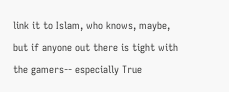link it to Islam, who knows, maybe, but if anyone out there is tight with the gamers-- especially True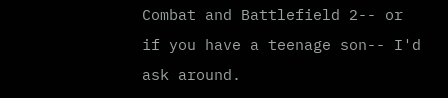Combat and Battlefield 2-- or if you have a teenage son-- I'd ask around.